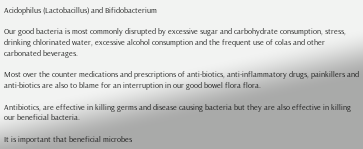Acidophilus (Lactobacillus) and Bifidobacterium

Our good bacteria is most commonly disrupted by excessive sugar and carbohydrate consumption, stress, drinking chlorinated water, excessive alcohol consumption and the frequent use of colas and other carbonated beverages.

Most over the counter medications and prescriptions of anti-biotics, anti-inflammatory drugs, painkillers and anti-biotics are also to blame for an interruption in our good bowel flora flora.

Antibiotics, are effective in killing germs and disease causing bacteria but they are also effective in killing our beneficial bacteria.

It is important that beneficial microbes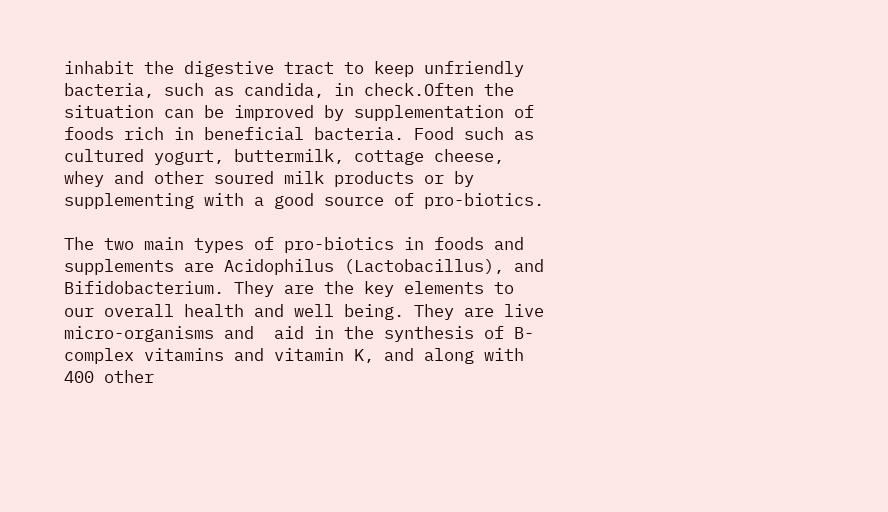inhabit the digestive tract to keep unfriendly bacteria, such as candida, in check.Often the situation can be improved by supplementation of foods rich in beneficial bacteria. Food such as cultured yogurt, buttermilk, cottage cheese, whey and other soured milk products or by supplementing with a good source of pro-biotics.

The two main types of pro-biotics in foods and supplements are Acidophilus (Lactobacillus), and Bifidobacterium. They are the key elements to our overall health and well being. They are live micro-organisms and  aid in the synthesis of B-complex vitamins and vitamin K, and along with 400 other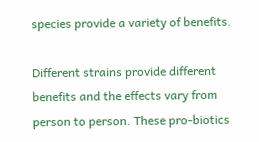species provide a variety of benefits.

Different strains provide different benefits and the effects vary from person to person. These pro-biotics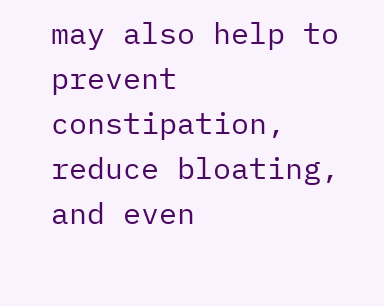may also help to prevent constipation, reduce bloating, and even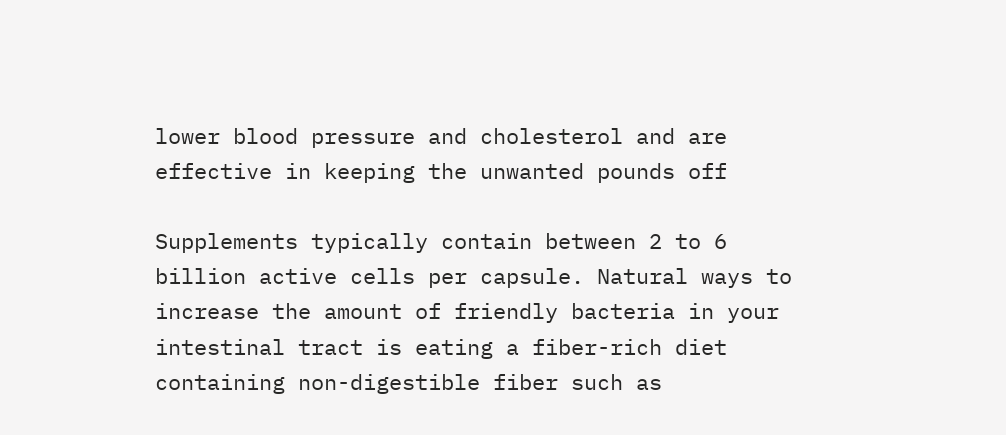lower blood pressure and cholesterol and are effective in keeping the unwanted pounds off

Supplements typically contain between 2 to 6 billion active cells per capsule. Natural ways to increase the amount of friendly bacteria in your intestinal tract is eating a fiber-rich diet containing non-digestible fiber such as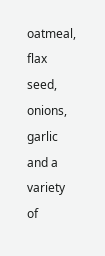oatmeal, flax seed, onions, garlic and a variety of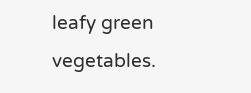leafy green vegetables.